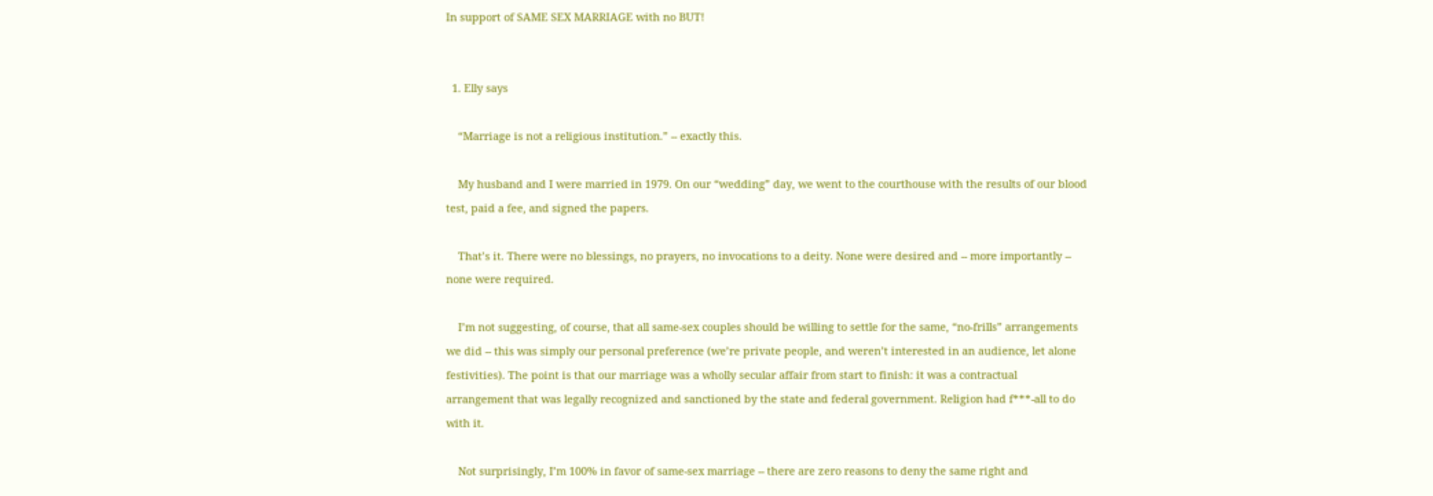In support of SAME SEX MARRIAGE with no BUT!


  1. Elly says

    “Marriage is not a religious institution.” -- exactly this.

    My husband and I were married in 1979. On our “wedding” day, we went to the courthouse with the results of our blood test, paid a fee, and signed the papers.

    That’s it. There were no blessings, no prayers, no invocations to a deity. None were desired and -- more importantly -- none were required.

    I’m not suggesting, of course, that all same-sex couples should be willing to settle for the same, “no-frills” arrangements we did -- this was simply our personal preference (we’re private people, and weren’t interested in an audience, let alone festivities). The point is that our marriage was a wholly secular affair from start to finish: it was a contractual arrangement that was legally recognized and sanctioned by the state and federal government. Religion had f***-all to do with it.

    Not surprisingly, I’m 100% in favor of same-sex marriage -- there are zero reasons to deny the same right and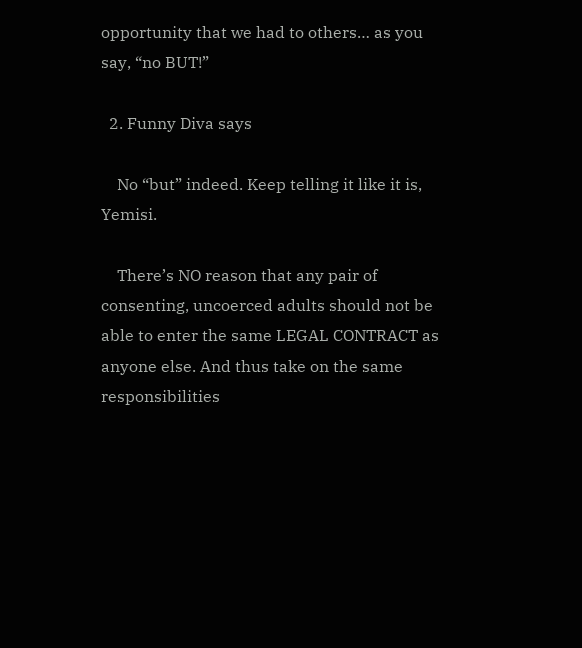opportunity that we had to others… as you say, “no BUT!”

  2. Funny Diva says

    No “but” indeed. Keep telling it like it is, Yemisi.

    There’s NO reason that any pair of consenting, uncoerced adults should not be able to enter the same LEGAL CONTRACT as anyone else. And thus take on the same responsibilities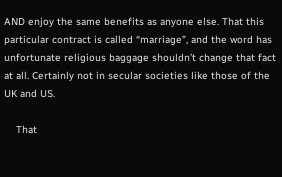AND enjoy the same benefits as anyone else. That this particular contract is called “marriage”, and the word has unfortunate religious baggage shouldn’t change that fact at all. Certainly not in secular societies like those of the UK and US.

    That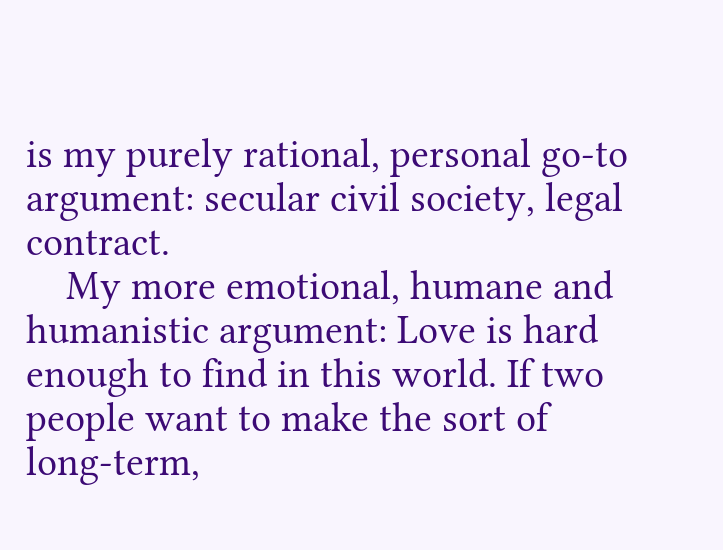is my purely rational, personal go-to argument: secular civil society, legal contract.
    My more emotional, humane and humanistic argument: Love is hard enough to find in this world. If two people want to make the sort of long-term,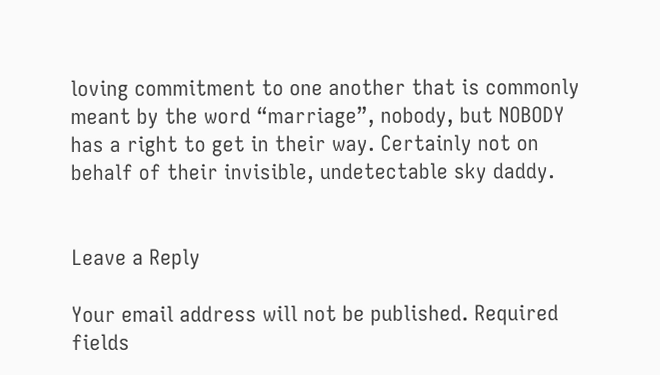loving commitment to one another that is commonly meant by the word “marriage”, nobody, but NOBODY has a right to get in their way. Certainly not on behalf of their invisible, undetectable sky daddy.


Leave a Reply

Your email address will not be published. Required fields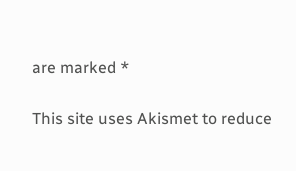are marked *

This site uses Akismet to reduce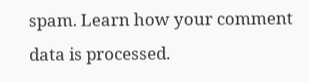spam. Learn how your comment data is processed.